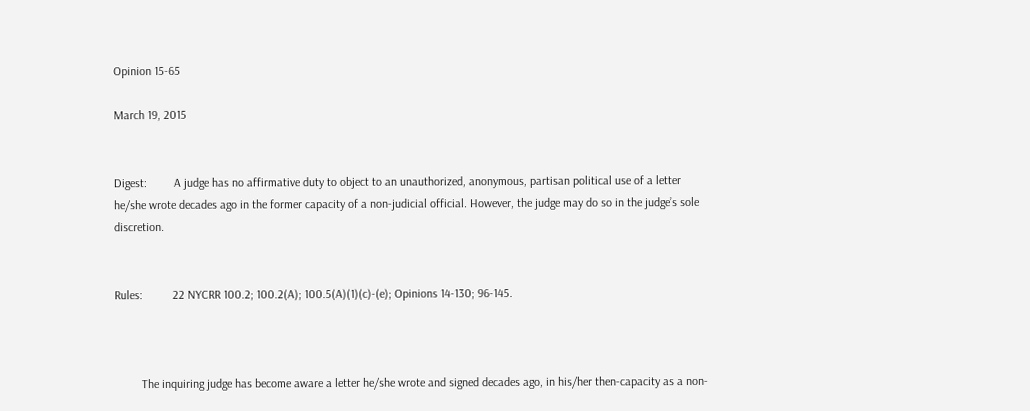Opinion 15-65

March 19, 2015


Digest:         A judge has no affirmative duty to object to an unauthorized, anonymous, partisan political use of a letter he/she wrote decades ago in the former capacity of a non-judicial official. However, the judge may do so in the judge’s sole discretion.


Rules:          22 NYCRR 100.2; 100.2(A); 100.5(A)(1)(c)-(e); Opinions 14-130; 96-145.



         The inquiring judge has become aware a letter he/she wrote and signed decades ago, in his/her then-capacity as a non-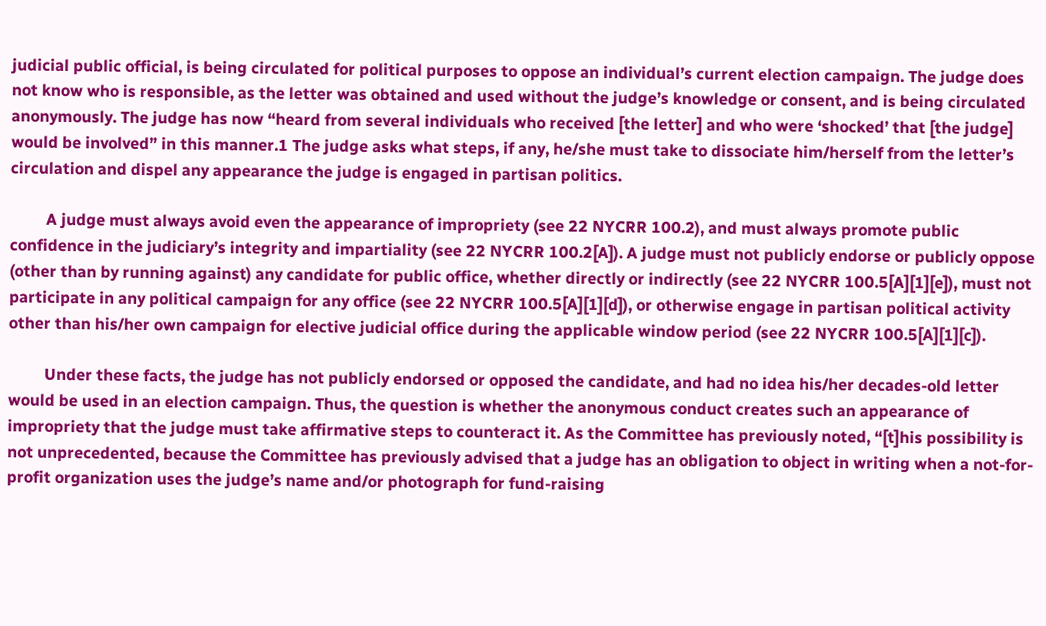judicial public official, is being circulated for political purposes to oppose an individual’s current election campaign. The judge does not know who is responsible, as the letter was obtained and used without the judge’s knowledge or consent, and is being circulated anonymously. The judge has now “heard from several individuals who received [the letter] and who were ‘shocked’ that [the judge] would be involved” in this manner.1 The judge asks what steps, if any, he/she must take to dissociate him/herself from the letter’s circulation and dispel any appearance the judge is engaged in partisan politics.

         A judge must always avoid even the appearance of impropriety (see 22 NYCRR 100.2), and must always promote public confidence in the judiciary’s integrity and impartiality (see 22 NYCRR 100.2[A]). A judge must not publicly endorse or publicly oppose (other than by running against) any candidate for public office, whether directly or indirectly (see 22 NYCRR 100.5[A][1][e]), must not participate in any political campaign for any office (see 22 NYCRR 100.5[A][1][d]), or otherwise engage in partisan political activity other than his/her own campaign for elective judicial office during the applicable window period (see 22 NYCRR 100.5[A][1][c]).

         Under these facts, the judge has not publicly endorsed or opposed the candidate, and had no idea his/her decades-old letter would be used in an election campaign. Thus, the question is whether the anonymous conduct creates such an appearance of impropriety that the judge must take affirmative steps to counteract it. As the Committee has previously noted, “[t]his possibility is not unprecedented, because the Committee has previously advised that a judge has an obligation to object in writing when a not-for-profit organization uses the judge’s name and/or photograph for fund-raising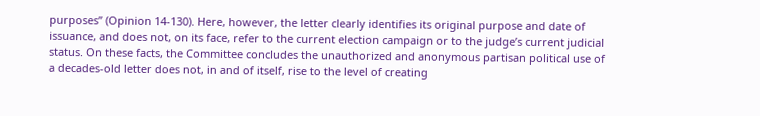purposes” (Opinion 14-130). Here, however, the letter clearly identifies its original purpose and date of issuance, and does not, on its face, refer to the current election campaign or to the judge’s current judicial status. On these facts, the Committee concludes the unauthorized and anonymous partisan political use of a decades-old letter does not, in and of itself, rise to the level of creating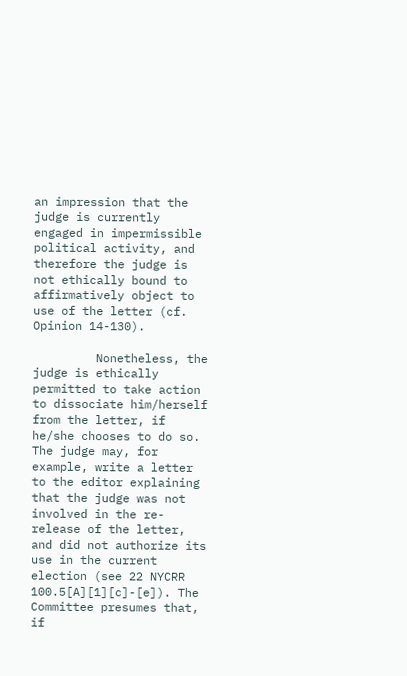an impression that the judge is currently engaged in impermissible political activity, and therefore the judge is not ethically bound to affirmatively object to use of the letter (cf. Opinion 14-130).

         Nonetheless, the judge is ethically permitted to take action to dissociate him/herself from the letter, if he/she chooses to do so. The judge may, for example, write a letter to the editor explaining that the judge was not involved in the re-release of the letter, and did not authorize its use in the current election (see 22 NYCRR 100.5[A][1][c]-[e]). The Committee presumes that, if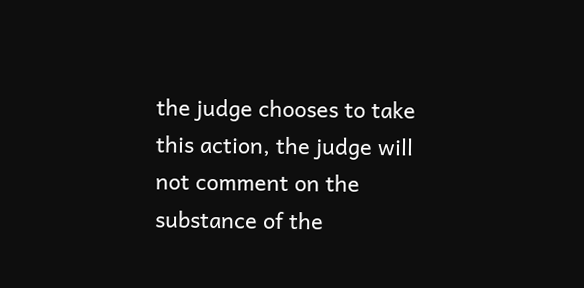the judge chooses to take this action, the judge will not comment on the substance of the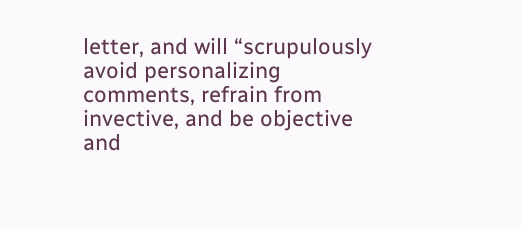letter, and will “scrupulously avoid personalizing comments, refrain from invective, and be objective and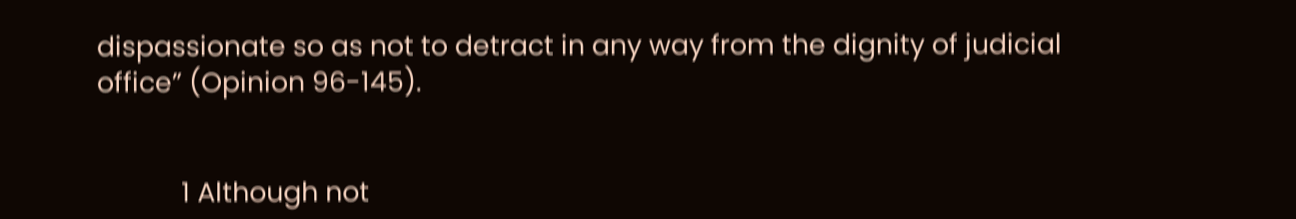dispassionate so as not to detract in any way from the dignity of judicial office” (Opinion 96-145).


            1 Although not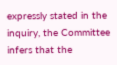expressly stated in the inquiry, the Committee infers that the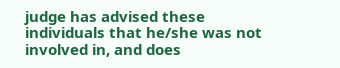judge has advised these individuals that he/she was not involved in, and does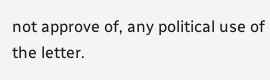not approve of, any political use of the letter.